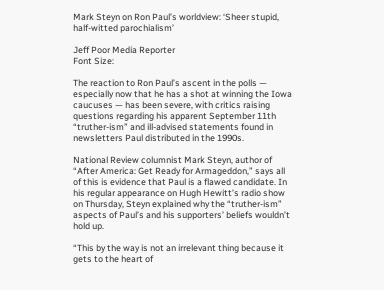Mark Steyn on Ron Paul’s worldview: ‘Sheer stupid, half-witted parochialism’

Jeff Poor Media Reporter
Font Size:

The reaction to Ron Paul’s ascent in the polls — especially now that he has a shot at winning the Iowa caucuses — has been severe, with critics raising questions regarding his apparent September 11th “truther-ism” and ill-advised statements found in newsletters Paul distributed in the 1990s.

National Review columnist Mark Steyn, author of “After America: Get Ready for Armageddon,” says all of this is evidence that Paul is a flawed candidate. In his regular appearance on Hugh Hewitt’s radio show on Thursday, Steyn explained why the “truther-ism” aspects of Paul’s and his supporters’ beliefs wouldn’t hold up.

“This by the way is not an irrelevant thing because it gets to the heart of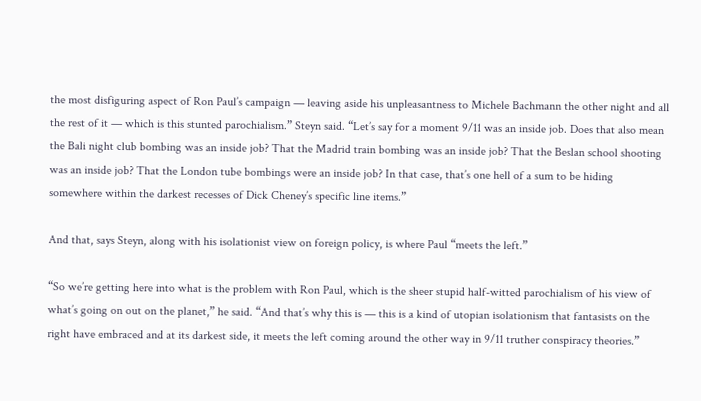the most disfiguring aspect of Ron Paul’s campaign — leaving aside his unpleasantness to Michele Bachmann the other night and all the rest of it — which is this stunted parochialism.” Steyn said. “Let’s say for a moment 9/11 was an inside job. Does that also mean the Bali night club bombing was an inside job? That the Madrid train bombing was an inside job? That the Beslan school shooting was an inside job? That the London tube bombings were an inside job? In that case, that’s one hell of a sum to be hiding somewhere within the darkest recesses of Dick Cheney’s specific line items.”

And that, says Steyn, along with his isolationist view on foreign policy, is where Paul “meets the left.”

“So we’re getting here into what is the problem with Ron Paul, which is the sheer stupid half-witted parochialism of his view of what’s going on out on the planet,” he said. “And that’s why this is — this is a kind of utopian isolationism that fantasists on the right have embraced and at its darkest side, it meets the left coming around the other way in 9/11 truther conspiracy theories.”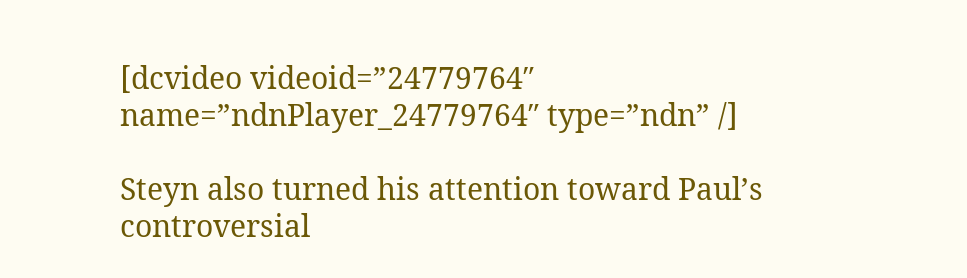[dcvideo videoid=”24779764″ name=”ndnPlayer_24779764″ type=”ndn” /]

Steyn also turned his attention toward Paul’s controversial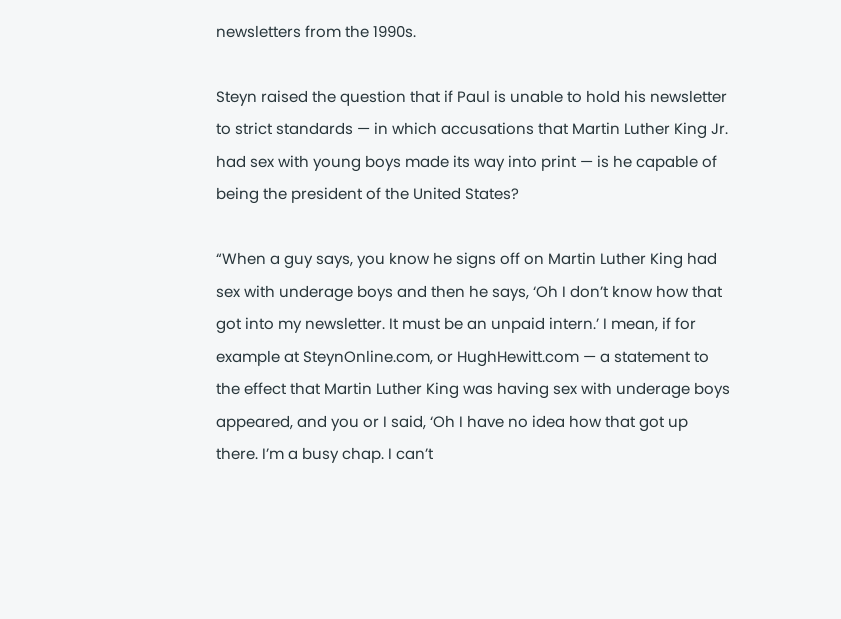newsletters from the 1990s.

Steyn raised the question that if Paul is unable to hold his newsletter to strict standards — in which accusations that Martin Luther King Jr. had sex with young boys made its way into print — is he capable of being the president of the United States?

“When a guy says, you know he signs off on Martin Luther King had sex with underage boys and then he says, ‘Oh I don’t know how that got into my newsletter. It must be an unpaid intern.’ I mean, if for example at SteynOnline.com, or HughHewitt.com — a statement to the effect that Martin Luther King was having sex with underage boys appeared, and you or I said, ‘Oh I have no idea how that got up there. I’m a busy chap. I can’t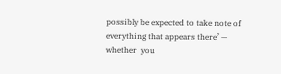possibly be expected to take note of everything that appears there’ — whether  you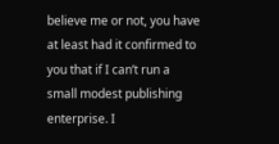believe me or not, you have at least had it confirmed to you that if I can’t run a small modest publishing enterprise. I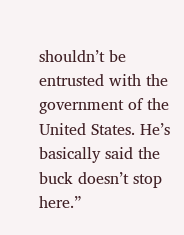shouldn’t be entrusted with the government of the United States. He’s basically said the buck doesn’t stop here.”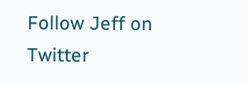Follow Jeff on Twitter